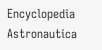Encyclopedia Astronautica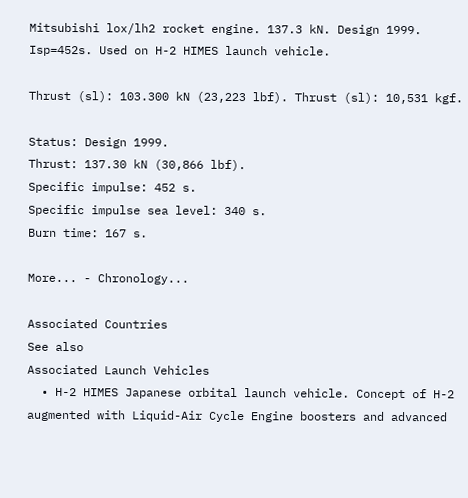Mitsubishi lox/lh2 rocket engine. 137.3 kN. Design 1999. Isp=452s. Used on H-2 HIMES launch vehicle.

Thrust (sl): 103.300 kN (23,223 lbf). Thrust (sl): 10,531 kgf.

Status: Design 1999.
Thrust: 137.30 kN (30,866 lbf).
Specific impulse: 452 s.
Specific impulse sea level: 340 s.
Burn time: 167 s.

More... - Chronology...

Associated Countries
See also
Associated Launch Vehicles
  • H-2 HIMES Japanese orbital launch vehicle. Concept of H-2 augmented with Liquid-Air Cycle Engine boosters and advanced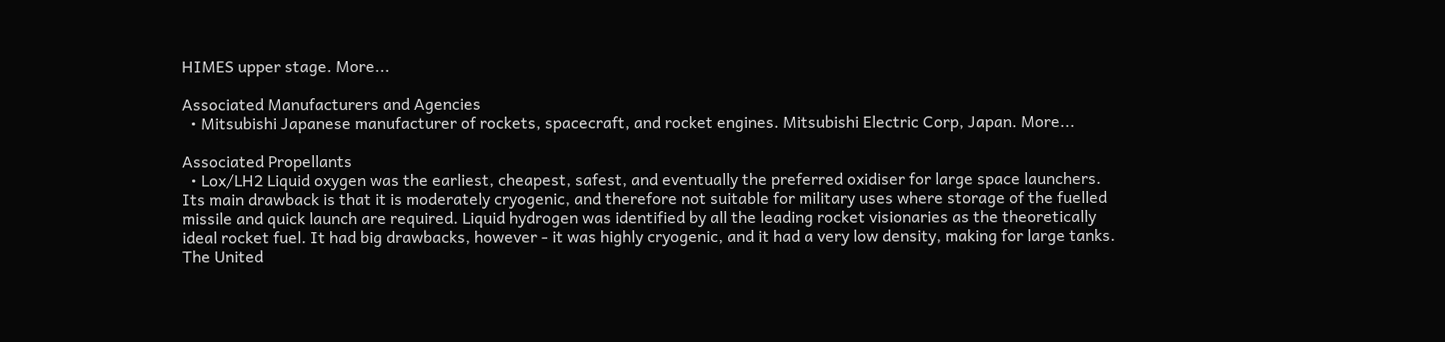HIMES upper stage. More...

Associated Manufacturers and Agencies
  • Mitsubishi Japanese manufacturer of rockets, spacecraft, and rocket engines. Mitsubishi Electric Corp, Japan. More...

Associated Propellants
  • Lox/LH2 Liquid oxygen was the earliest, cheapest, safest, and eventually the preferred oxidiser for large space launchers. Its main drawback is that it is moderately cryogenic, and therefore not suitable for military uses where storage of the fuelled missile and quick launch are required. Liquid hydrogen was identified by all the leading rocket visionaries as the theoretically ideal rocket fuel. It had big drawbacks, however - it was highly cryogenic, and it had a very low density, making for large tanks. The United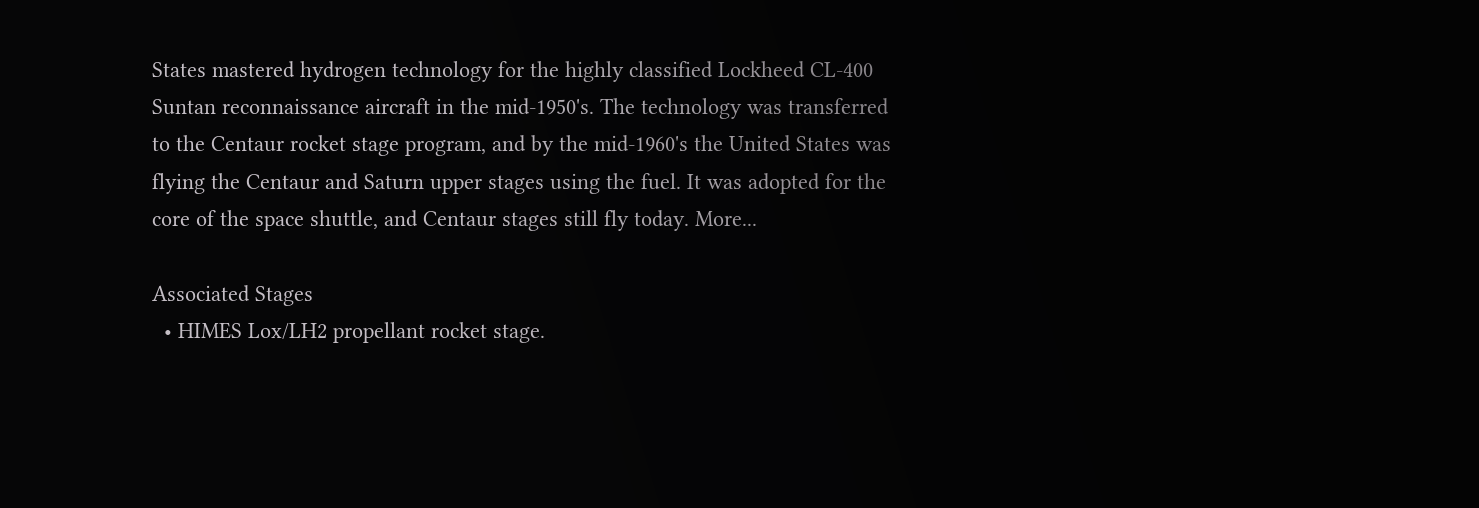States mastered hydrogen technology for the highly classified Lockheed CL-400 Suntan reconnaissance aircraft in the mid-1950's. The technology was transferred to the Centaur rocket stage program, and by the mid-1960's the United States was flying the Centaur and Saturn upper stages using the fuel. It was adopted for the core of the space shuttle, and Centaur stages still fly today. More...

Associated Stages
  • HIMES Lox/LH2 propellant rocket stage.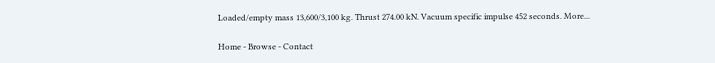Loaded/empty mass 13,600/3,100 kg. Thrust 274.00 kN. Vacuum specific impulse 452 seconds. More...

Home - Browse - Contact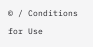© / Conditions for Use